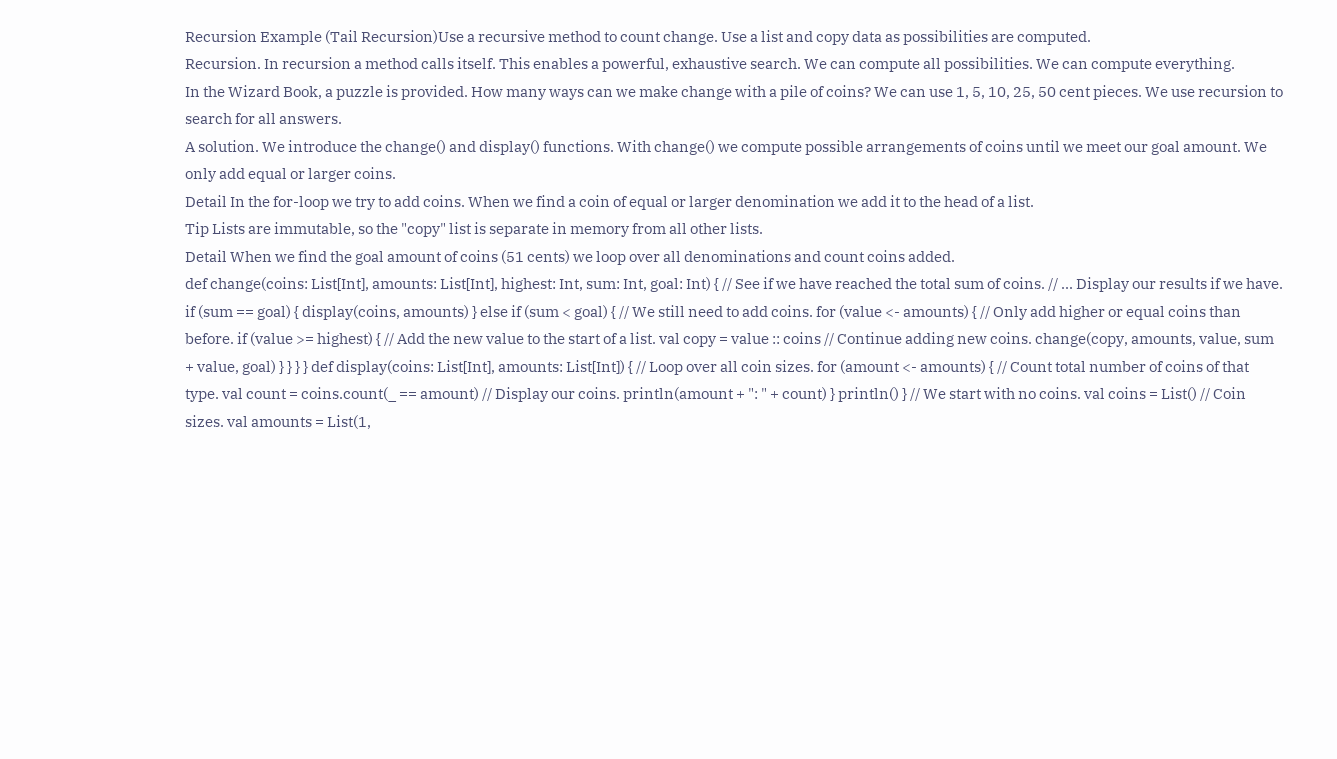Recursion Example (Tail Recursion)Use a recursive method to count change. Use a list and copy data as possibilities are computed.
Recursion. In recursion a method calls itself. This enables a powerful, exhaustive search. We can compute all possibilities. We can compute everything.
In the Wizard Book, a puzzle is provided. How many ways can we make change with a pile of coins? We can use 1, 5, 10, 25, 50 cent pieces. We use recursion to search for all answers.
A solution. We introduce the change() and display() functions. With change() we compute possible arrangements of coins until we meet our goal amount. We only add equal or larger coins.
Detail In the for-loop we try to add coins. When we find a coin of equal or larger denomination we add it to the head of a list.
Tip Lists are immutable, so the "copy" list is separate in memory from all other lists.
Detail When we find the goal amount of coins (51 cents) we loop over all denominations and count coins added.
def change(coins: List[Int], amounts: List[Int], highest: Int, sum: Int, goal: Int) { // See if we have reached the total sum of coins. // ... Display our results if we have. if (sum == goal) { display(coins, amounts) } else if (sum < goal) { // We still need to add coins. for (value <- amounts) { // Only add higher or equal coins than before. if (value >= highest) { // Add the new value to the start of a list. val copy = value :: coins // Continue adding new coins. change(copy, amounts, value, sum + value, goal) } } } } def display(coins: List[Int], amounts: List[Int]) { // Loop over all coin sizes. for (amount <- amounts) { // Count total number of coins of that type. val count = coins.count(_ == amount) // Display our coins. println(amount + ": " + count) } println() } // We start with no coins. val coins = List() // Coin sizes. val amounts = List(1,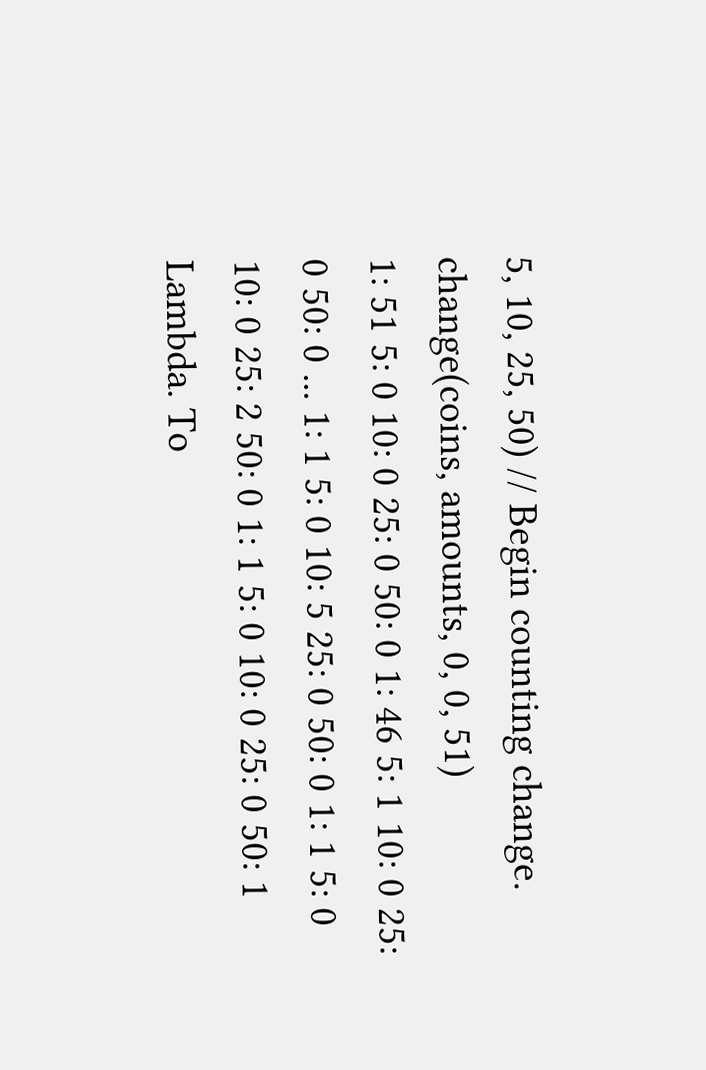5, 10, 25, 50) // Begin counting change. change(coins, amounts, 0, 0, 51)
1: 51 5: 0 10: 0 25: 0 50: 0 1: 46 5: 1 10: 0 25: 0 50: 0 ... 1: 1 5: 0 10: 5 25: 0 50: 0 1: 1 5: 0 10: 0 25: 2 50: 0 1: 1 5: 0 10: 0 25: 0 50: 1
Lambda. To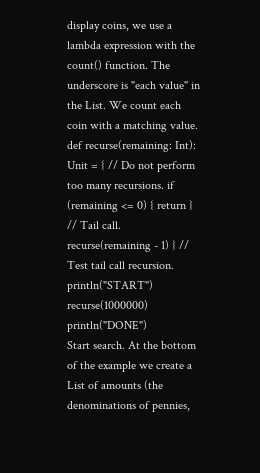display coins, we use a lambda expression with the count() function. The underscore is "each value" in the List. We count each coin with a matching value.
def recurse(remaining: Int): Unit = { // Do not perform too many recursions. if (remaining <= 0) { return } // Tail call. recurse(remaining - 1) } // Test tail call recursion. println("START") recurse(1000000) println("DONE")
Start search. At the bottom of the example we create a List of amounts (the denominations of pennies,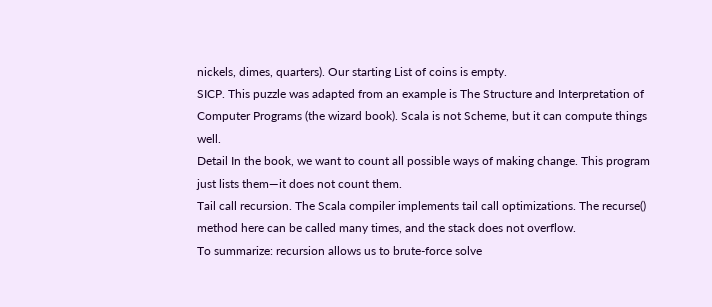nickels, dimes, quarters). Our starting List of coins is empty.
SICP. This puzzle was adapted from an example is The Structure and Interpretation of Computer Programs (the wizard book). Scala is not Scheme, but it can compute things well.
Detail In the book, we want to count all possible ways of making change. This program just lists them—it does not count them.
Tail call recursion. The Scala compiler implements tail call optimizations. The recurse() method here can be called many times, and the stack does not overflow.
To summarize: recursion allows us to brute-force solve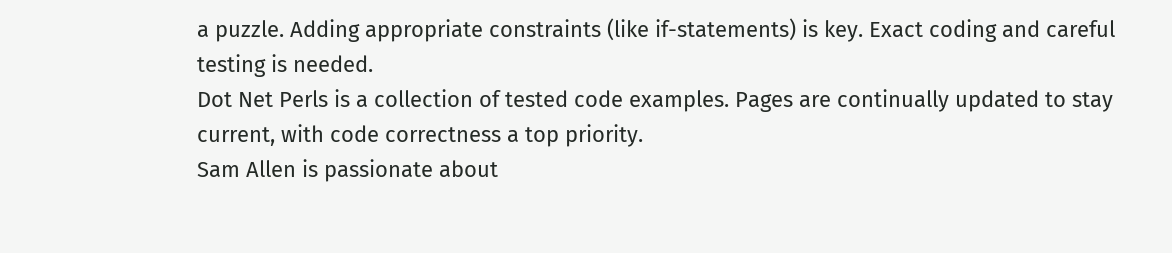a puzzle. Adding appropriate constraints (like if-statements) is key. Exact coding and careful testing is needed.
Dot Net Perls is a collection of tested code examples. Pages are continually updated to stay current, with code correctness a top priority.
Sam Allen is passionate about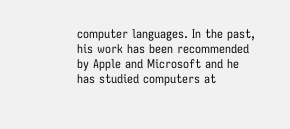computer languages. In the past, his work has been recommended by Apple and Microsoft and he has studied computers at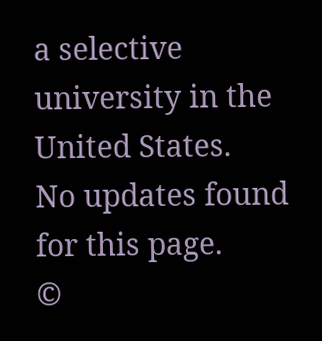a selective university in the United States.
No updates found for this page.
©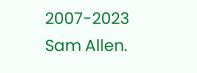2007-2023 Sam Allen.